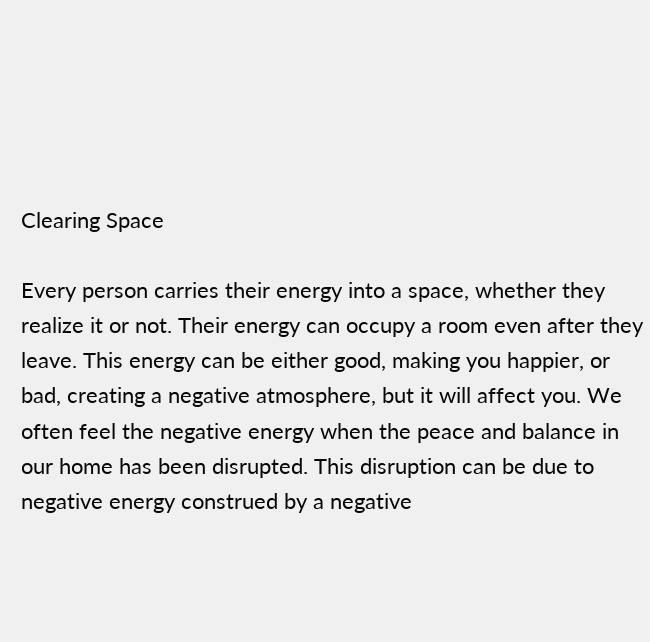Clearing Space

Every person carries their energy into a space, whether they realize it or not. Their energy can occupy a room even after they leave. This energy can be either good, making you happier, or bad, creating a negative atmosphere, but it will affect you. We often feel the negative energy when the peace and balance in our home has been disrupted. This disruption can be due to negative energy construed by a negative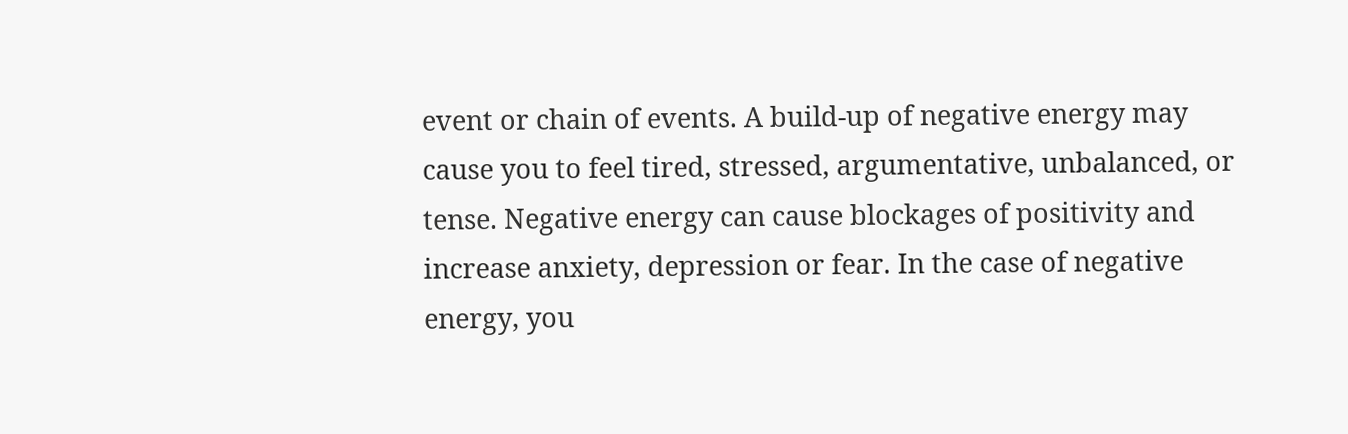event or chain of events. A build-up of negative energy may cause you to feel tired, stressed, argumentative, unbalanced, or tense. Negative energy can cause blockages of positivity and increase anxiety, depression or fear. In the case of negative energy, you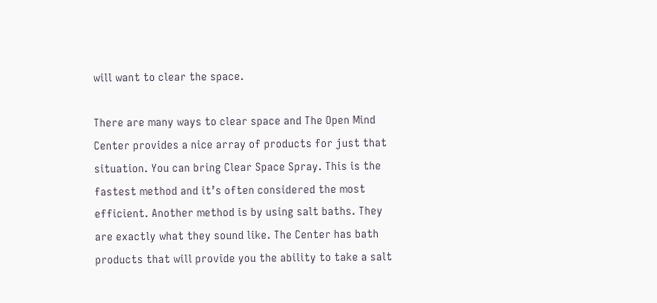will want to clear the space.

There are many ways to clear space and The Open Mind Center provides a nice array of products for just that situation. You can bring Clear Space Spray. This is the fastest method and it’s often considered the most efficient. Another method is by using salt baths. They are exactly what they sound like. The Center has bath products that will provide you the ability to take a salt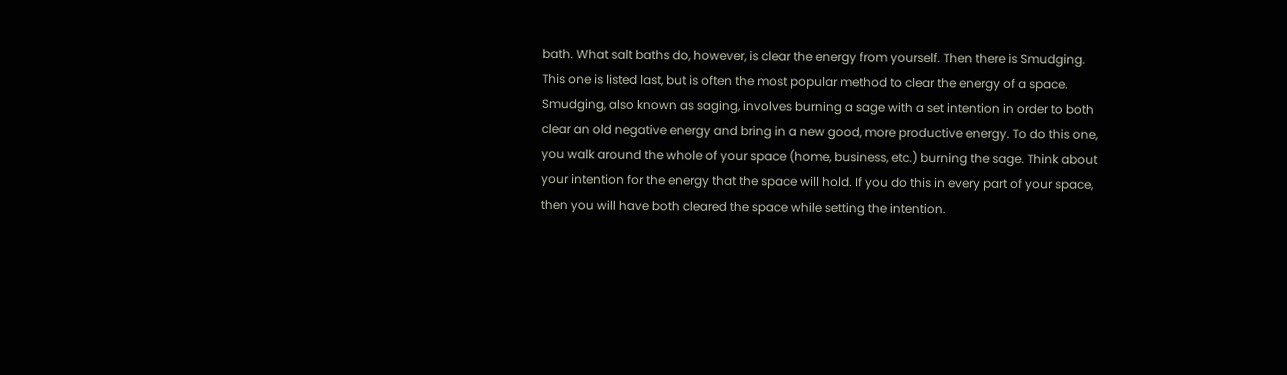bath. What salt baths do, however, is clear the energy from yourself. Then there is Smudging. This one is listed last, but is often the most popular method to clear the energy of a space. Smudging, also known as saging, involves burning a sage with a set intention in order to both clear an old negative energy and bring in a new good, more productive energy. To do this one, you walk around the whole of your space (home, business, etc.) burning the sage. Think about your intention for the energy that the space will hold. If you do this in every part of your space, then you will have both cleared the space while setting the intention.